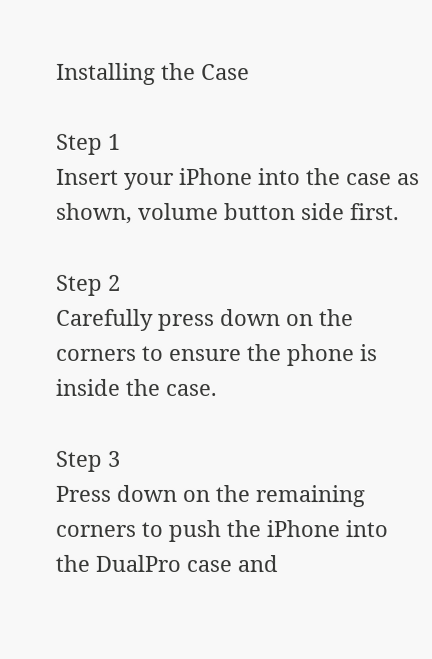Installing the Case

Step 1
Insert your iPhone into the case as shown, volume button side first.

Step 2
Carefully press down on the corners to ensure the phone is inside the case.

Step 3
Press down on the remaining corners to push the iPhone into the DualPro case and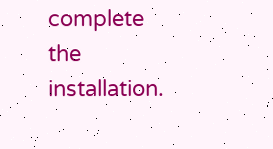complete the installation.